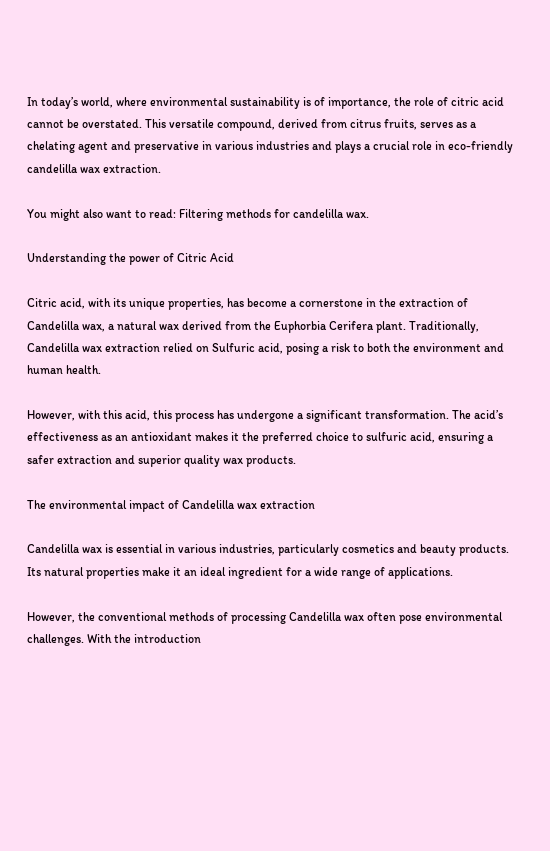In today’s world, where environmental sustainability is of importance, the role of citric acid cannot be overstated. This versatile compound, derived from citrus fruits, serves as a chelating agent and preservative in various industries and plays a crucial role in eco-friendly candelilla wax extraction.

You might also want to read: Filtering methods for candelilla wax.

Understanding the power of Citric Acid

Citric acid, with its unique properties, has become a cornerstone in the extraction of Candelilla wax, a natural wax derived from the Euphorbia Cerifera plant. Traditionally, Candelilla wax extraction relied on Sulfuric acid, posing a risk to both the environment and human health.

However, with this acid, this process has undergone a significant transformation. The acid’s effectiveness as an antioxidant makes it the preferred choice to sulfuric acid, ensuring a safer extraction and superior quality wax products.

The environmental impact of Candelilla wax extraction

Candelilla wax is essential in various industries, particularly cosmetics and beauty products. Its natural properties make it an ideal ingredient for a wide range of applications.

However, the conventional methods of processing Candelilla wax often pose environmental challenges. With the introduction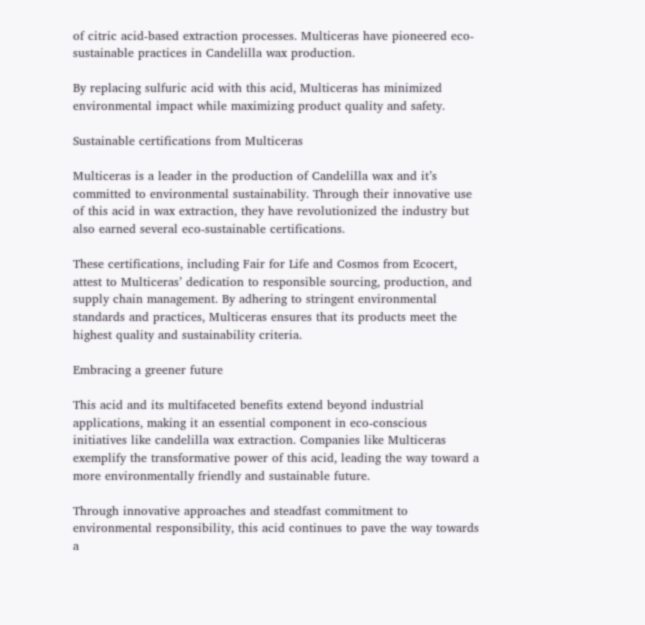of citric acid-based extraction processes. Multiceras have pioneered eco-sustainable practices in Candelilla wax production.

By replacing sulfuric acid with this acid, Multiceras has minimized environmental impact while maximizing product quality and safety.

Sustainable certifications from Multiceras

Multiceras is a leader in the production of Candelilla wax and it’s committed to environmental sustainability. Through their innovative use of this acid in wax extraction, they have revolutionized the industry but also earned several eco-sustainable certifications.

These certifications, including Fair for Life and Cosmos from Ecocert, attest to Multiceras’ dedication to responsible sourcing, production, and supply chain management. By adhering to stringent environmental standards and practices, Multiceras ensures that its products meet the highest quality and sustainability criteria.

Embracing a greener future

This acid and its multifaceted benefits extend beyond industrial applications, making it an essential component in eco-conscious initiatives like candelilla wax extraction. Companies like Multiceras exemplify the transformative power of this acid, leading the way toward a more environmentally friendly and sustainable future.

Through innovative approaches and steadfast commitment to environmental responsibility, this acid continues to pave the way towards a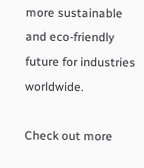more sustainable and eco-friendly future for industries worldwide.

Check out more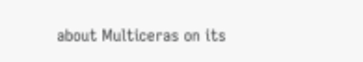about Multiceras on its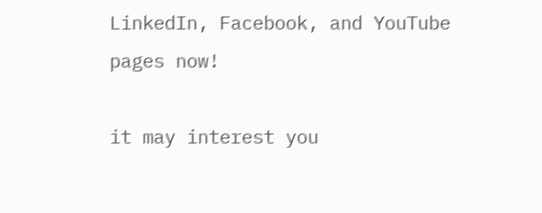LinkedIn, Facebook, and YouTube pages now!

it may interest you